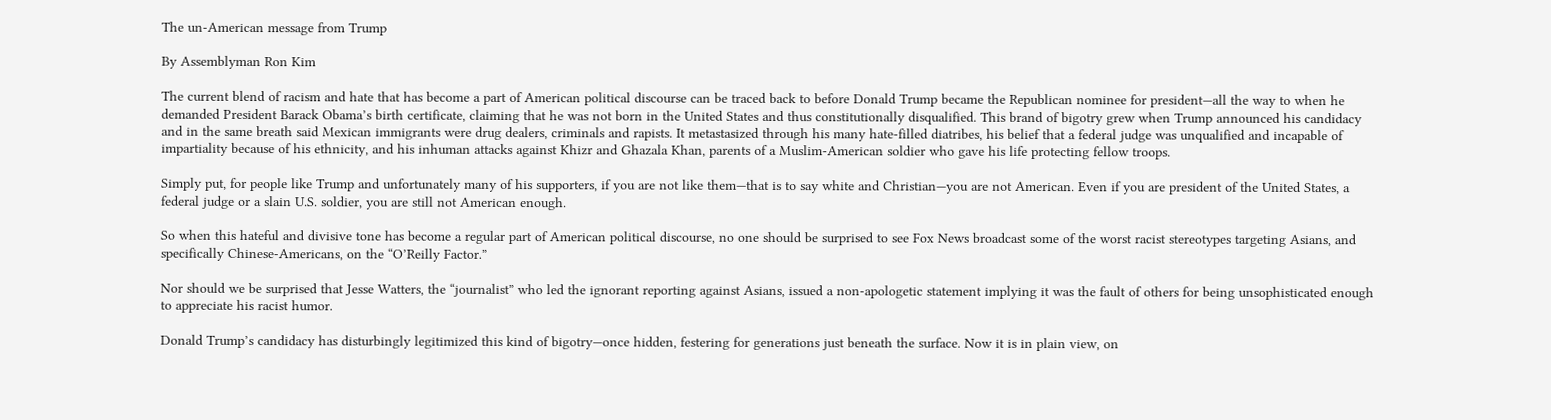The un-American message from Trump

By Assemblyman Ron Kim

The current blend of racism and hate that has become a part of American political discourse can be traced back to before Donald Trump became the Republican nominee for president—all the way to when he demanded President Barack Obama’s birth certificate, claiming that he was not born in the United States and thus constitutionally disqualified. This brand of bigotry grew when Trump announced his candidacy and in the same breath said Mexican immigrants were drug dealers, criminals and rapists. It metastasized through his many hate-filled diatribes, his belief that a federal judge was unqualified and incapable of impartiality because of his ethnicity, and his inhuman attacks against Khizr and Ghazala Khan, parents of a Muslim-American soldier who gave his life protecting fellow troops.

Simply put, for people like Trump and unfortunately many of his supporters, if you are not like them—that is to say white and Christian—you are not American. Even if you are president of the United States, a federal judge or a slain U.S. soldier, you are still not American enough.

So when this hateful and divisive tone has become a regular part of American political discourse, no one should be surprised to see Fox News broadcast some of the worst racist stereotypes targeting Asians, and specifically Chinese-Americans, on the “O’Reilly Factor.”

Nor should we be surprised that Jesse Watters, the “journalist” who led the ignorant reporting against Asians, issued a non-apologetic statement implying it was the fault of others for being unsophisticated enough to appreciate his racist humor.

Donald Trump’s candidacy has disturbingly legitimized this kind of bigotry—once hidden, festering for generations just beneath the surface. Now it is in plain view, on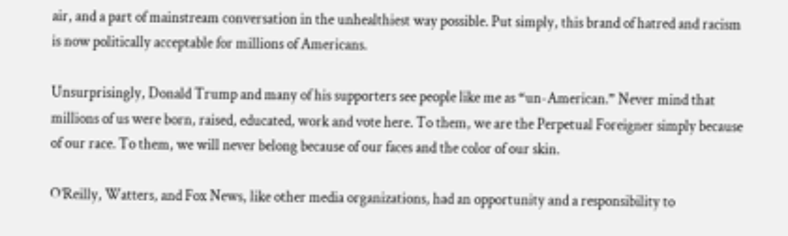air, and a part of mainstream conversation in the unhealthiest way possible. Put simply, this brand of hatred and racism is now politically acceptable for millions of Americans.

Unsurprisingly, Donald Trump and many of his supporters see people like me as “un-American.” Never mind that millions of us were born, raised, educated, work and vote here. To them, we are the Perpetual Foreigner simply because of our race. To them, we will never belong because of our faces and the color of our skin.

O’Reilly, Watters, and Fox News, like other media organizations, had an opportunity and a responsibility to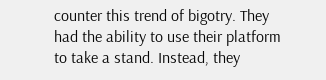counter this trend of bigotry. They had the ability to use their platform to take a stand. Instead, they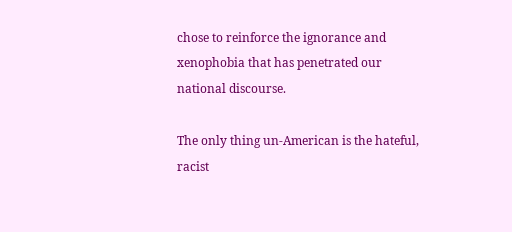chose to reinforce the ignorance and xenophobia that has penetrated our national discourse.

The only thing un-American is the hateful, racist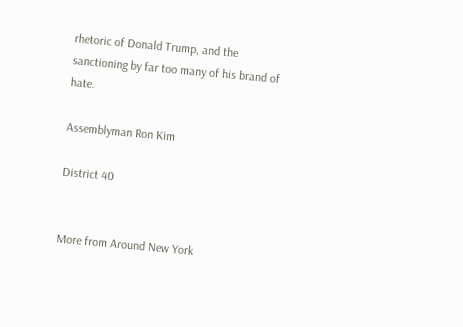rhetoric of Donald Trump, and the sanctioning by far too many of his brand of hate.

Assemblyman Ron Kim

District 40


More from Around New York